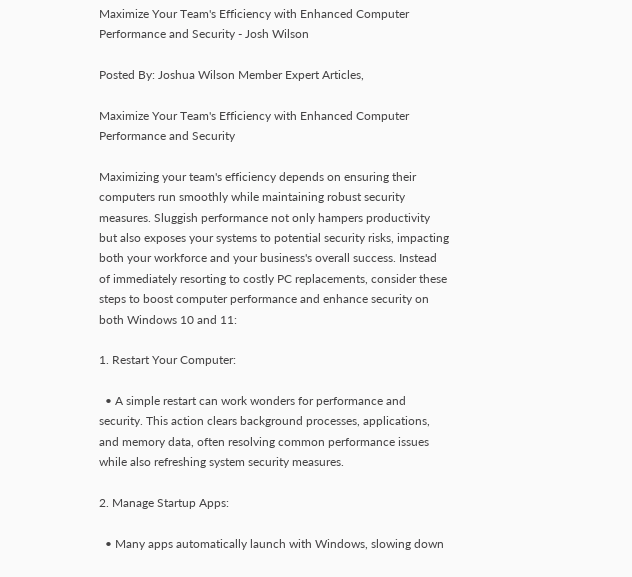Maximize Your Team's Efficiency with Enhanced Computer Performance and Security - Josh Wilson

Posted By: Joshua Wilson Member Expert Articles,

Maximize Your Team's Efficiency with Enhanced Computer Performance and Security

Maximizing your team's efficiency depends on ensuring their computers run smoothly while maintaining robust security measures. Sluggish performance not only hampers productivity but also exposes your systems to potential security risks, impacting both your workforce and your business's overall success. Instead of immediately resorting to costly PC replacements, consider these steps to boost computer performance and enhance security on both Windows 10 and 11:

1. Restart Your Computer:

  • A simple restart can work wonders for performance and security. This action clears background processes, applications, and memory data, often resolving common performance issues while also refreshing system security measures.

2. Manage Startup Apps:

  • Many apps automatically launch with Windows, slowing down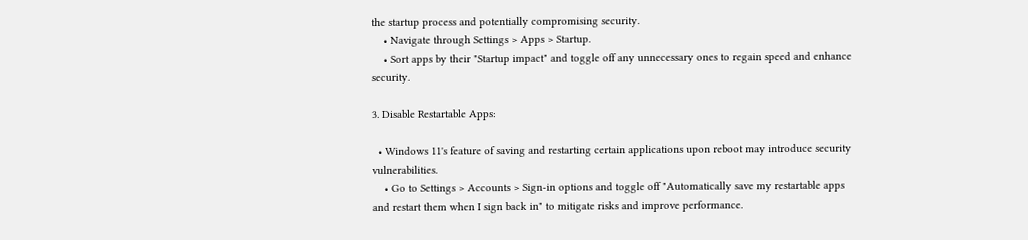the startup process and potentially compromising security.
    • Navigate through Settings > Apps > Startup.
    • Sort apps by their "Startup impact" and toggle off any unnecessary ones to regain speed and enhance security.

3. Disable Restartable Apps:

  • Windows 11's feature of saving and restarting certain applications upon reboot may introduce security vulnerabilities.
    • Go to Settings > Accounts > Sign-in options and toggle off "Automatically save my restartable apps and restart them when I sign back in" to mitigate risks and improve performance.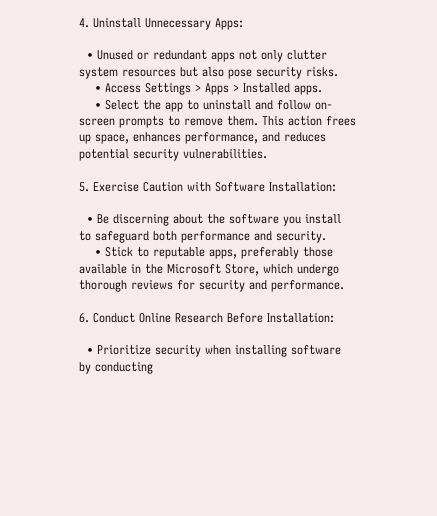4. Uninstall Unnecessary Apps:

  • Unused or redundant apps not only clutter system resources but also pose security risks.
    • Access Settings > Apps > Installed apps.
    • Select the app to uninstall and follow on-screen prompts to remove them. This action frees up space, enhances performance, and reduces potential security vulnerabilities.

5. Exercise Caution with Software Installation:

  • Be discerning about the software you install to safeguard both performance and security.
    • Stick to reputable apps, preferably those available in the Microsoft Store, which undergo thorough reviews for security and performance.

6. Conduct Online Research Before Installation:

  • Prioritize security when installing software by conducting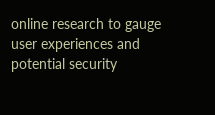online research to gauge user experiences and potential security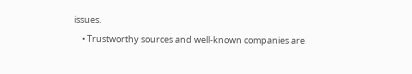issues.
    • Trustworthy sources and well-known companies are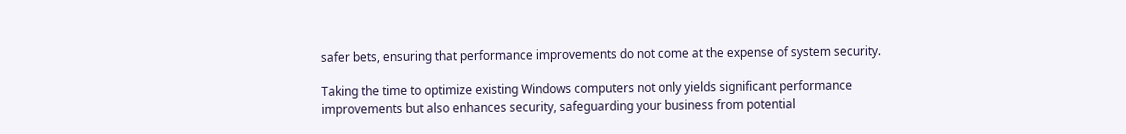safer bets, ensuring that performance improvements do not come at the expense of system security.

Taking the time to optimize existing Windows computers not only yields significant performance improvements but also enhances security, safeguarding your business from potential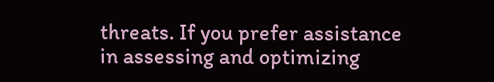threats. If you prefer assistance in assessing and optimizing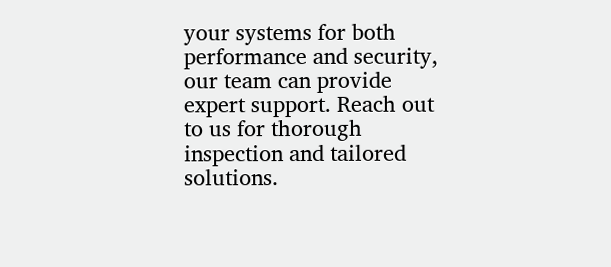your systems for both performance and security, our team can provide expert support. Reach out to us for thorough inspection and tailored solutions.